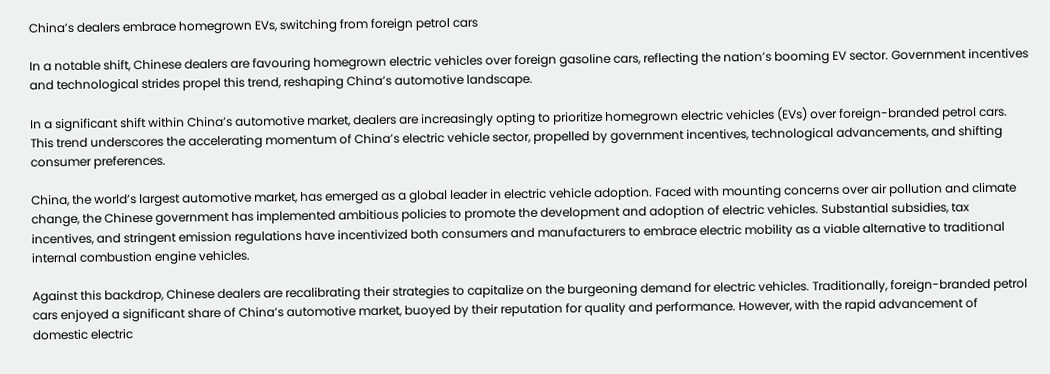China’s dealers embrace homegrown EVs, switching from foreign petrol cars

In a notable shift, Chinese dealers are favouring homegrown electric vehicles over foreign gasoline cars, reflecting the nation’s booming EV sector. Government incentives and technological strides propel this trend, reshaping China’s automotive landscape.

In a significant shift within China’s automotive market, dealers are increasingly opting to prioritize homegrown electric vehicles (EVs) over foreign-branded petrol cars. This trend underscores the accelerating momentum of China’s electric vehicle sector, propelled by government incentives, technological advancements, and shifting consumer preferences.

China, the world’s largest automotive market, has emerged as a global leader in electric vehicle adoption. Faced with mounting concerns over air pollution and climate change, the Chinese government has implemented ambitious policies to promote the development and adoption of electric vehicles. Substantial subsidies, tax incentives, and stringent emission regulations have incentivized both consumers and manufacturers to embrace electric mobility as a viable alternative to traditional internal combustion engine vehicles.

Against this backdrop, Chinese dealers are recalibrating their strategies to capitalize on the burgeoning demand for electric vehicles. Traditionally, foreign-branded petrol cars enjoyed a significant share of China’s automotive market, buoyed by their reputation for quality and performance. However, with the rapid advancement of domestic electric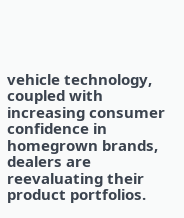vehicle technology, coupled with increasing consumer confidence in homegrown brands, dealers are reevaluating their product portfolios.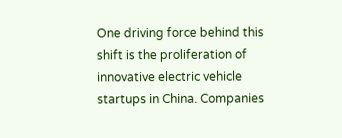One driving force behind this shift is the proliferation of innovative electric vehicle startups in China. Companies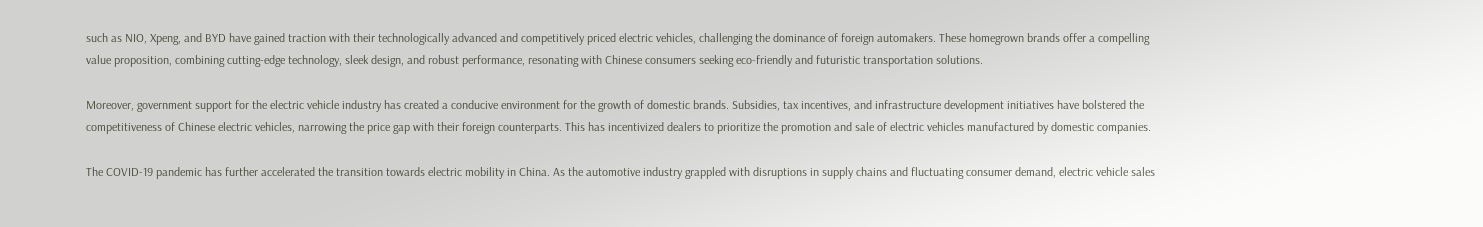such as NIO, Xpeng, and BYD have gained traction with their technologically advanced and competitively priced electric vehicles, challenging the dominance of foreign automakers. These homegrown brands offer a compelling value proposition, combining cutting-edge technology, sleek design, and robust performance, resonating with Chinese consumers seeking eco-friendly and futuristic transportation solutions.

Moreover, government support for the electric vehicle industry has created a conducive environment for the growth of domestic brands. Subsidies, tax incentives, and infrastructure development initiatives have bolstered the competitiveness of Chinese electric vehicles, narrowing the price gap with their foreign counterparts. This has incentivized dealers to prioritize the promotion and sale of electric vehicles manufactured by domestic companies.

The COVID-19 pandemic has further accelerated the transition towards electric mobility in China. As the automotive industry grappled with disruptions in supply chains and fluctuating consumer demand, electric vehicle sales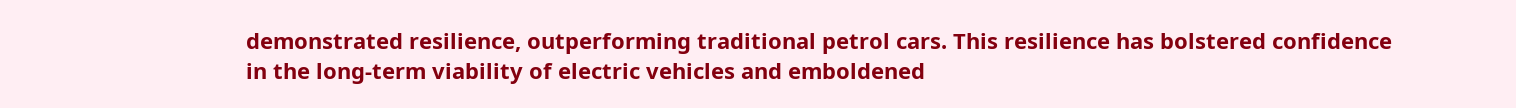demonstrated resilience, outperforming traditional petrol cars. This resilience has bolstered confidence in the long-term viability of electric vehicles and emboldened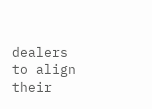dealers to align their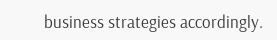business strategies accordingly.